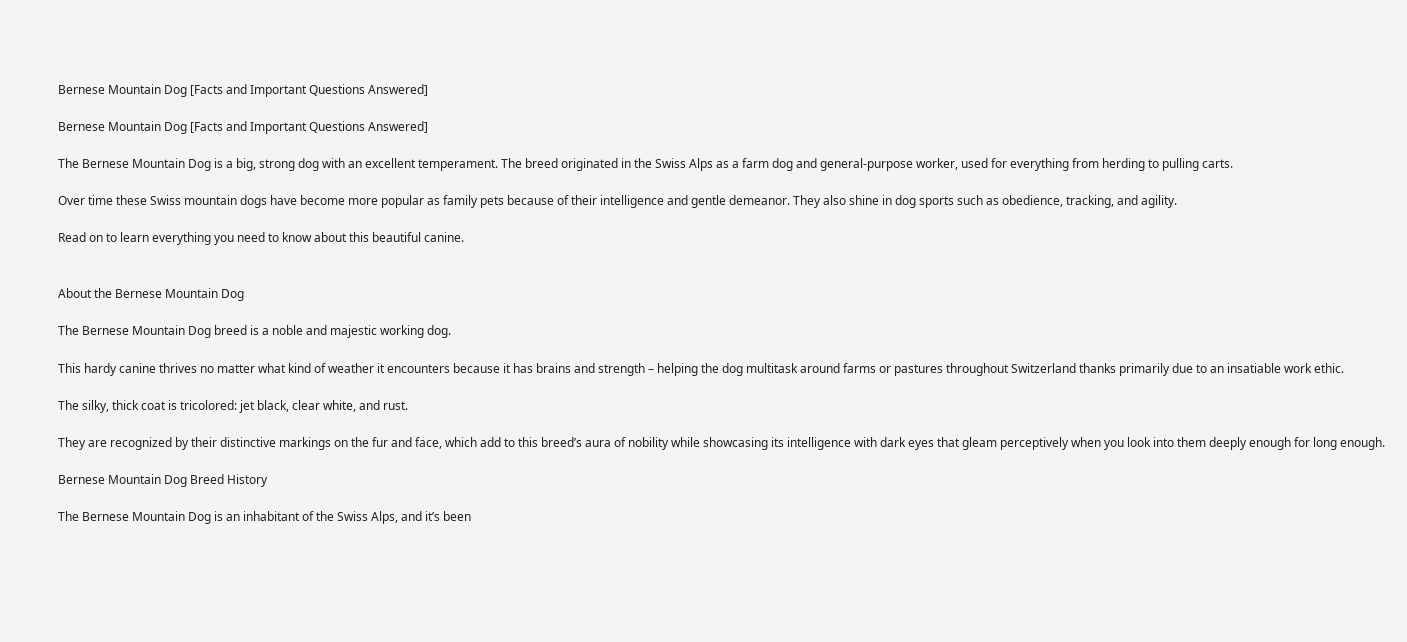Bernese Mountain Dog [Facts and Important Questions Answered]

Bernese Mountain Dog [Facts and Important Questions Answered]

The Bernese Mountain Dog is a big, strong dog with an excellent temperament. The breed originated in the Swiss Alps as a farm dog and general-purpose worker, used for everything from herding to pulling carts.

Over time these Swiss mountain dogs have become more popular as family pets because of their intelligence and gentle demeanor. They also shine in dog sports such as obedience, tracking, and agility.

Read on to learn everything you need to know about this beautiful canine.


About the Bernese Mountain Dog

The Bernese Mountain Dog breed is a noble and majestic working dog.

This hardy canine thrives no matter what kind of weather it encounters because it has brains and strength – helping the dog multitask around farms or pastures throughout Switzerland thanks primarily due to an insatiable work ethic.

The silky, thick coat is tricolored: jet black, clear white, and rust.

They are recognized by their distinctive markings on the fur and face, which add to this breed’s aura of nobility while showcasing its intelligence with dark eyes that gleam perceptively when you look into them deeply enough for long enough.

Bernese Mountain Dog Breed History

The Bernese Mountain Dog is an inhabitant of the Swiss Alps, and it’s been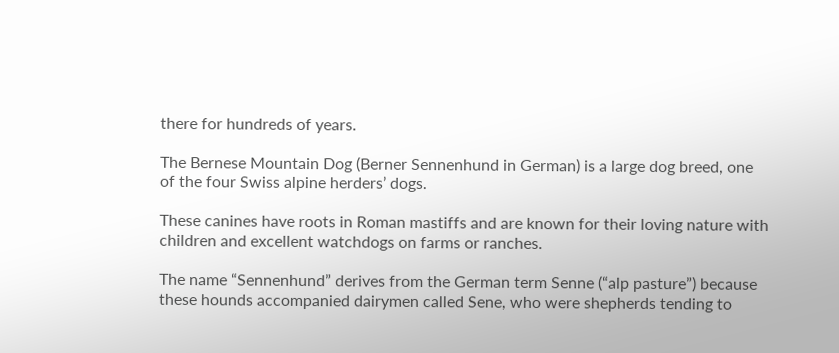there for hundreds of years.

The Bernese Mountain Dog (Berner Sennenhund in German) is a large dog breed, one of the four Swiss alpine herders’ dogs.

These canines have roots in Roman mastiffs and are known for their loving nature with children and excellent watchdogs on farms or ranches.

The name “Sennenhund” derives from the German term Senne (“alp pasture”) because these hounds accompanied dairymen called Sene, who were shepherds tending to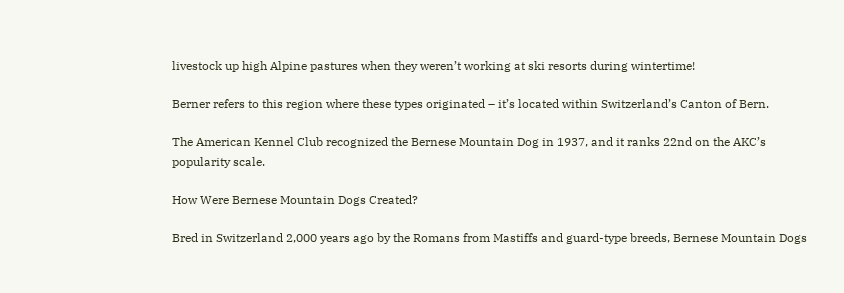livestock up high Alpine pastures when they weren’t working at ski resorts during wintertime!

Berner refers to this region where these types originated – it’s located within Switzerland’s Canton of Bern.

The American Kennel Club recognized the Bernese Mountain Dog in 1937, and it ranks 22nd on the AKC’s popularity scale.

How Were Bernese Mountain Dogs Created?

Bred in Switzerland 2,000 years ago by the Romans from Mastiffs and guard-type breeds, Bernese Mountain Dogs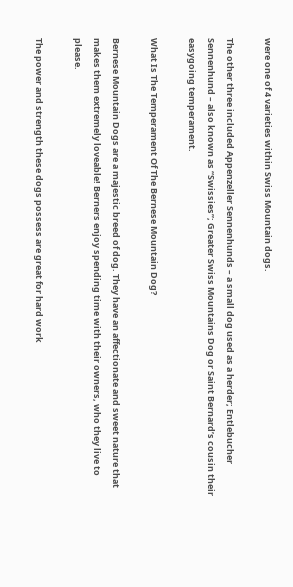were one of 4 varieties within Swiss Mountain dogs.

The other three included Appenzeller Sennenhunds – a small dog used as a herder; Entlebucher Sennenhund – also known as “Swissies”; Greater Swiss Mountains Dog or Saint Bernard’s cousin their easygoing temperament.

What Is The Temperament Of The Bernese Mountain Dog?

Bernese Mountain Dogs are a majestic breed of dog. They have an affectionate and sweet nature that makes them extremely loveable! Berners enjoy spending time with their owners, who they live to please.

The power and strength these dogs possess are great for hard work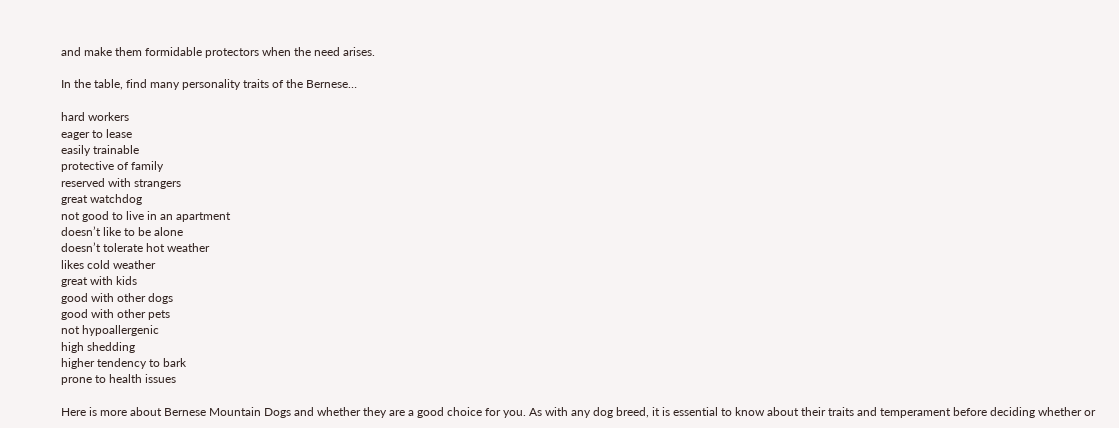and make them formidable protectors when the need arises.

In the table, find many personality traits of the Bernese…

hard workers
eager to lease
easily trainable
protective of family
reserved with strangers
great watchdog
not good to live in an apartment
doesn’t like to be alone
doesn’t tolerate hot weather
likes cold weather
great with kids
good with other dogs
good with other pets
not hypoallergenic
high shedding
higher tendency to bark
prone to health issues

Here is more about Bernese Mountain Dogs and whether they are a good choice for you. As with any dog breed, it is essential to know about their traits and temperament before deciding whether or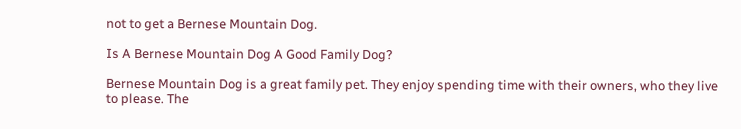not to get a Bernese Mountain Dog.

Is A Bernese Mountain Dog A Good Family Dog?

Bernese Mountain Dog is a great family pet. They enjoy spending time with their owners, who they live to please. The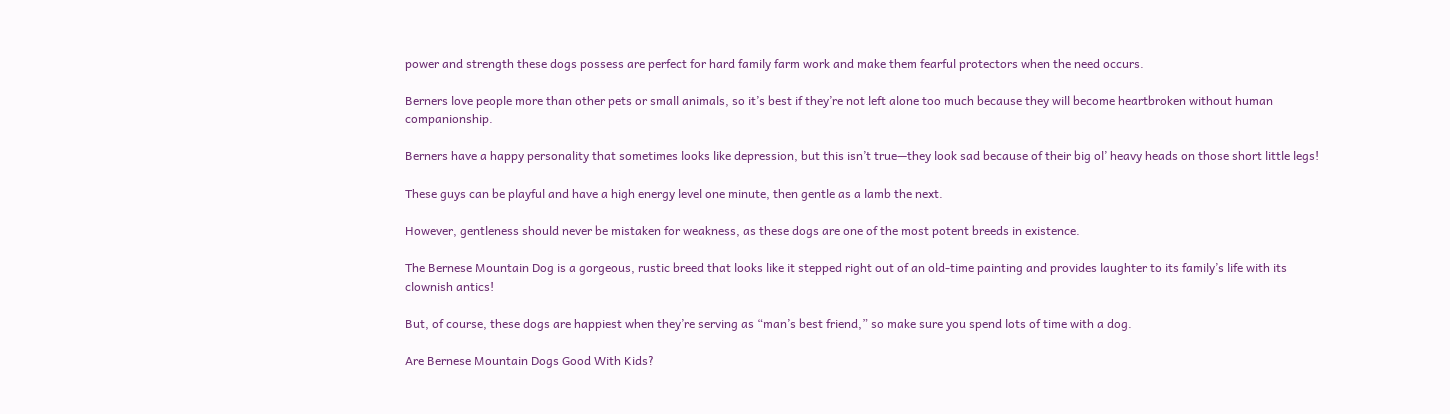power and strength these dogs possess are perfect for hard family farm work and make them fearful protectors when the need occurs.

Berners love people more than other pets or small animals, so it’s best if they’re not left alone too much because they will become heartbroken without human companionship.

Berners have a happy personality that sometimes looks like depression, but this isn’t true—they look sad because of their big ol’ heavy heads on those short little legs!

These guys can be playful and have a high energy level one minute, then gentle as a lamb the next.

However, gentleness should never be mistaken for weakness, as these dogs are one of the most potent breeds in existence.

The Bernese Mountain Dog is a gorgeous, rustic breed that looks like it stepped right out of an old-time painting and provides laughter to its family’s life with its clownish antics!

But, of course, these dogs are happiest when they’re serving as “man’s best friend,” so make sure you spend lots of time with a dog.

Are Bernese Mountain Dogs Good With Kids?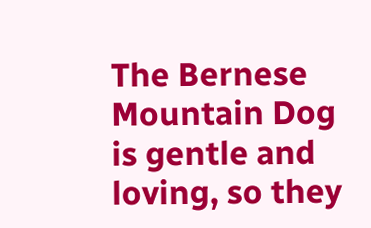The Bernese Mountain Dog is gentle and loving, so they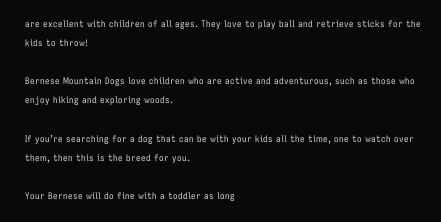are excellent with children of all ages. They love to play ball and retrieve sticks for the kids to throw!

Bernese Mountain Dogs love children who are active and adventurous, such as those who enjoy hiking and exploring woods.

If you’re searching for a dog that can be with your kids all the time, one to watch over them, then this is the breed for you.

Your Bernese will do fine with a toddler as long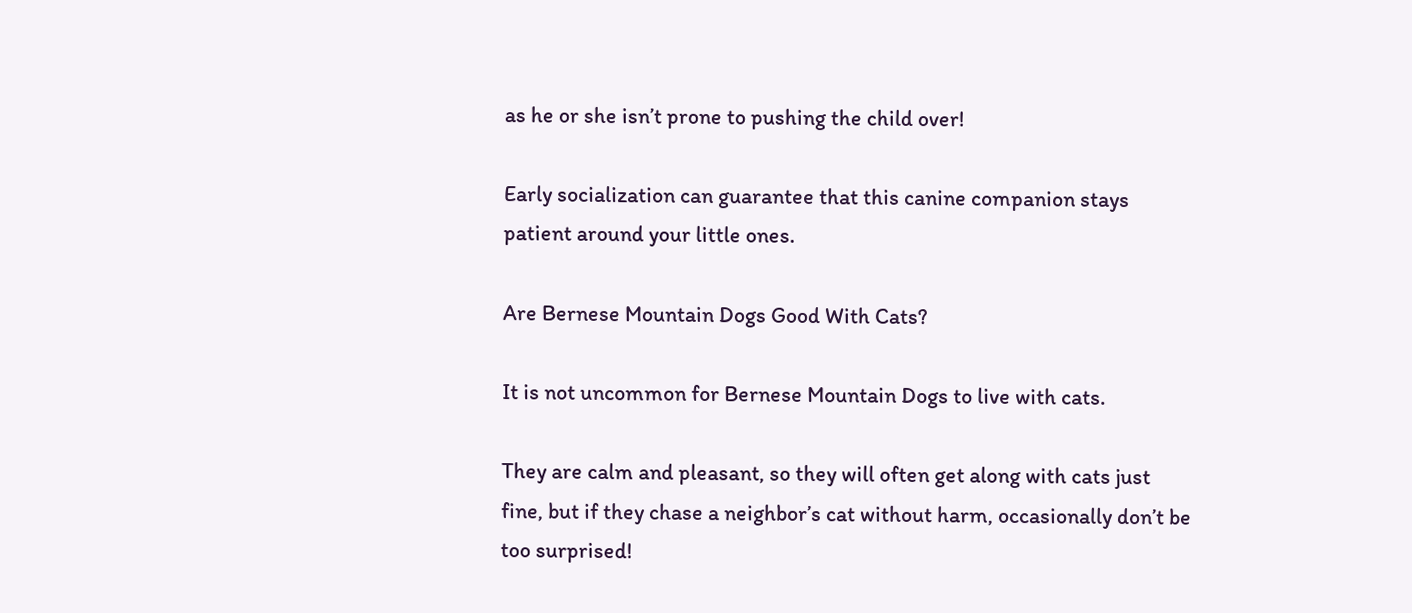as he or she isn’t prone to pushing the child over!

Early socialization can guarantee that this canine companion stays patient around your little ones.

Are Bernese Mountain Dogs Good With Cats?

It is not uncommon for Bernese Mountain Dogs to live with cats.

They are calm and pleasant, so they will often get along with cats just fine, but if they chase a neighbor’s cat without harm, occasionally don’t be too surprised!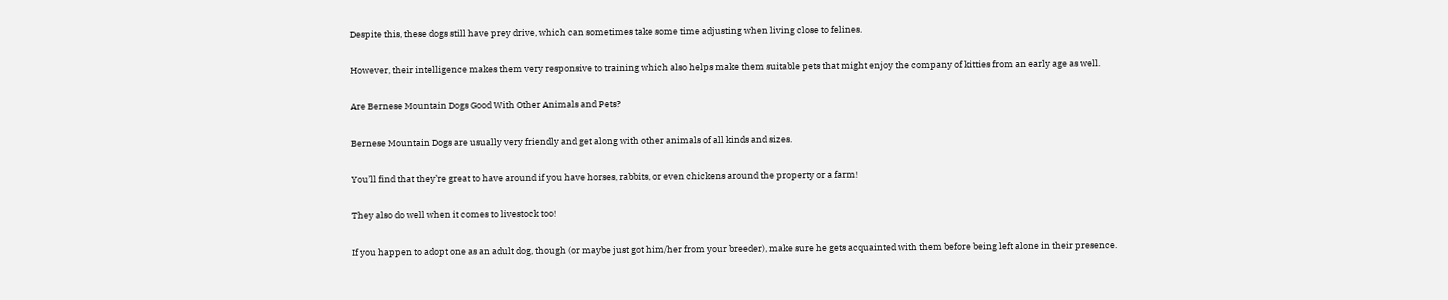Despite this, these dogs still have prey drive, which can sometimes take some time adjusting when living close to felines.

However, their intelligence makes them very responsive to training which also helps make them suitable pets that might enjoy the company of kitties from an early age as well.

Are Bernese Mountain Dogs Good With Other Animals and Pets?

Bernese Mountain Dogs are usually very friendly and get along with other animals of all kinds and sizes.

You’ll find that they’re great to have around if you have horses, rabbits, or even chickens around the property or a farm!

They also do well when it comes to livestock too!

If you happen to adopt one as an adult dog, though (or maybe just got him/her from your breeder), make sure he gets acquainted with them before being left alone in their presence.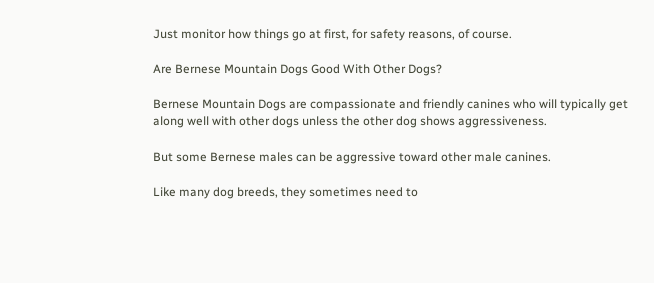Just monitor how things go at first, for safety reasons, of course.

Are Bernese Mountain Dogs Good With Other Dogs?

Bernese Mountain Dogs are compassionate and friendly canines who will typically get along well with other dogs unless the other dog shows aggressiveness.

But some Bernese males can be aggressive toward other male canines.

Like many dog breeds, they sometimes need to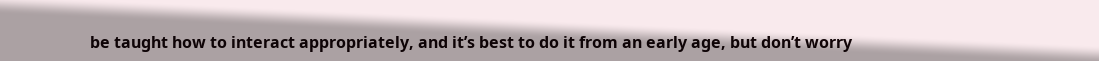be taught how to interact appropriately, and it’s best to do it from an early age, but don’t worry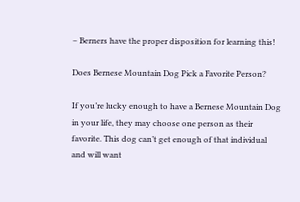– Berners have the proper disposition for learning this!

Does Bernese Mountain Dog Pick a Favorite Person?

If you’re lucky enough to have a Bernese Mountain Dog in your life, they may choose one person as their favorite. This dog can’t get enough of that individual and will want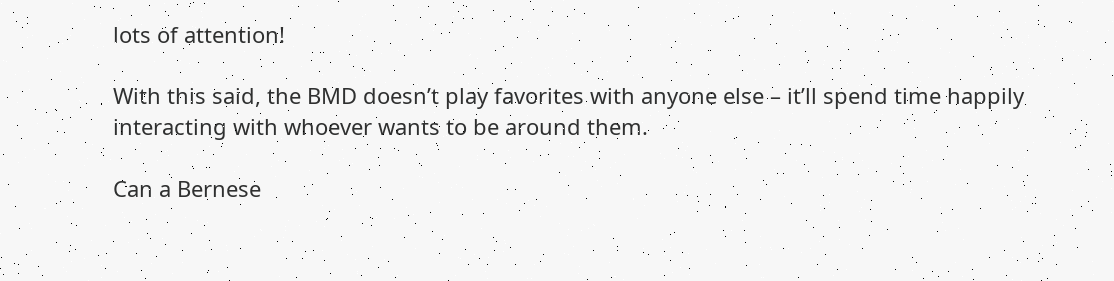lots of attention!

With this said, the BMD doesn’t play favorites with anyone else – it’ll spend time happily interacting with whoever wants to be around them.

Can a Bernese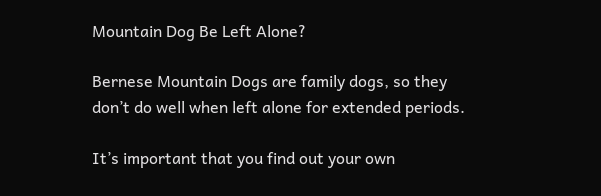Mountain Dog Be Left Alone?

Bernese Mountain Dogs are family dogs, so they don’t do well when left alone for extended periods.

It’s important that you find out your own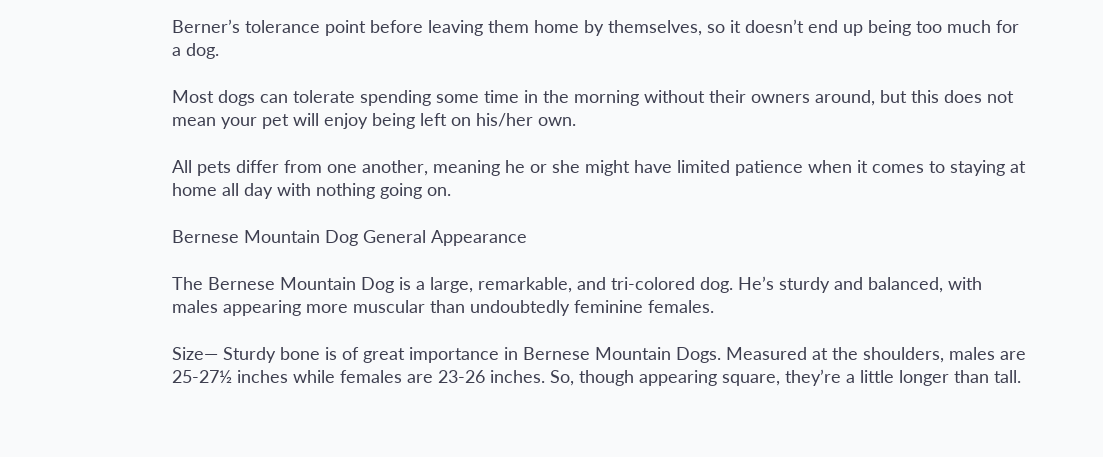Berner’s tolerance point before leaving them home by themselves, so it doesn’t end up being too much for a dog.

Most dogs can tolerate spending some time in the morning without their owners around, but this does not mean your pet will enjoy being left on his/her own.

All pets differ from one another, meaning he or she might have limited patience when it comes to staying at home all day with nothing going on.

Bernese Mountain Dog General Appearance

The Bernese Mountain Dog is a large, remarkable, and tri-colored dog. He’s sturdy and balanced, with males appearing more muscular than undoubtedly feminine females.

Size— Sturdy bone is of great importance in Bernese Mountain Dogs. Measured at the shoulders, males are 25-27½ inches while females are 23-26 inches. So, though appearing square, they’re a little longer than tall.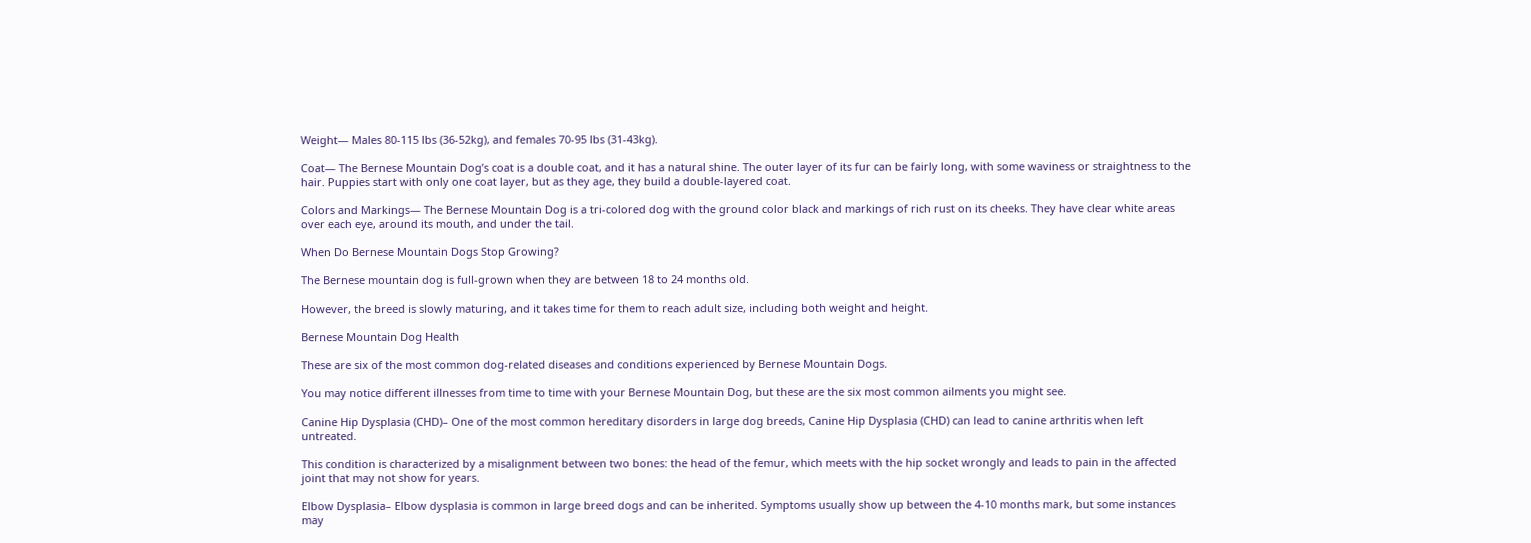Weight— Males 80-115 lbs (36-52kg), and females 70-95 lbs (31-43kg).

Coat— The Bernese Mountain Dog’s coat is a double coat, and it has a natural shine. The outer layer of its fur can be fairly long, with some waviness or straightness to the hair. Puppies start with only one coat layer, but as they age, they build a double-layered coat.

Colors and Markings— The Bernese Mountain Dog is a tri-colored dog with the ground color black and markings of rich rust on its cheeks. They have clear white areas over each eye, around its mouth, and under the tail.

When Do Bernese Mountain Dogs Stop Growing?

The Bernese mountain dog is full-grown when they are between 18 to 24 months old.

However, the breed is slowly maturing, and it takes time for them to reach adult size, including both weight and height.

Bernese Mountain Dog Health

These are six of the most common dog-related diseases and conditions experienced by Bernese Mountain Dogs.

You may notice different illnesses from time to time with your Bernese Mountain Dog, but these are the six most common ailments you might see.

Canine Hip Dysplasia (CHD)– One of the most common hereditary disorders in large dog breeds, Canine Hip Dysplasia (CHD) can lead to canine arthritis when left untreated.

This condition is characterized by a misalignment between two bones: the head of the femur, which meets with the hip socket wrongly and leads to pain in the affected joint that may not show for years.

Elbow Dysplasia– Elbow dysplasia is common in large breed dogs and can be inherited. Symptoms usually show up between the 4-10 months mark, but some instances may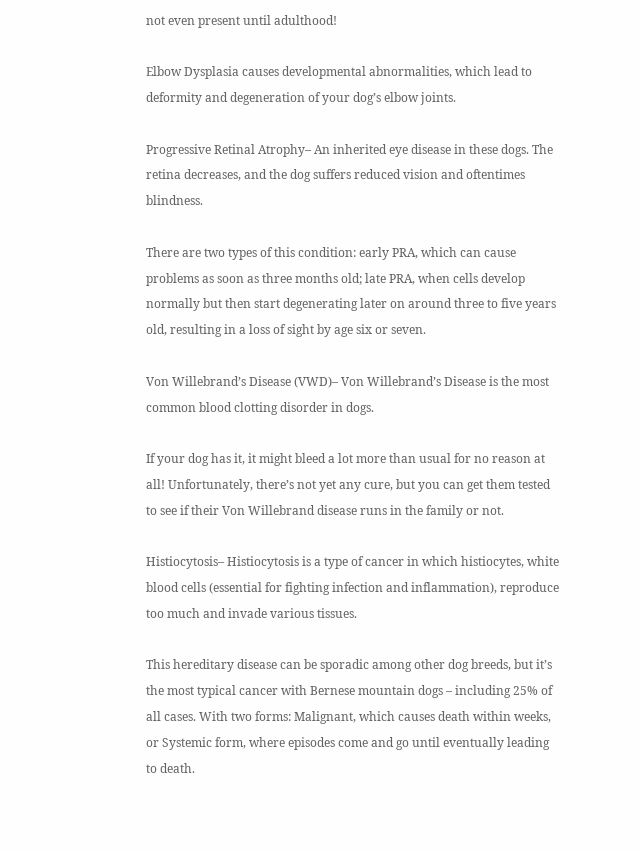not even present until adulthood!

Elbow Dysplasia causes developmental abnormalities, which lead to deformity and degeneration of your dog’s elbow joints.

Progressive Retinal Atrophy– An inherited eye disease in these dogs. The retina decreases, and the dog suffers reduced vision and oftentimes blindness.

There are two types of this condition: early PRA, which can cause problems as soon as three months old; late PRA, when cells develop normally but then start degenerating later on around three to five years old, resulting in a loss of sight by age six or seven.

Von Willebrand’s Disease (VWD)– Von Willebrand’s Disease is the most common blood clotting disorder in dogs.

If your dog has it, it might bleed a lot more than usual for no reason at all! Unfortunately, there’s not yet any cure, but you can get them tested to see if their Von Willebrand disease runs in the family or not.

Histiocytosis– Histiocytosis is a type of cancer in which histiocytes, white blood cells (essential for fighting infection and inflammation), reproduce too much and invade various tissues.

This hereditary disease can be sporadic among other dog breeds, but it’s the most typical cancer with Bernese mountain dogs – including 25% of all cases. With two forms: Malignant, which causes death within weeks, or Systemic form, where episodes come and go until eventually leading to death.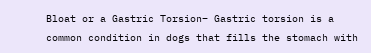Bloat or a Gastric Torsion– Gastric torsion is a common condition in dogs that fills the stomach with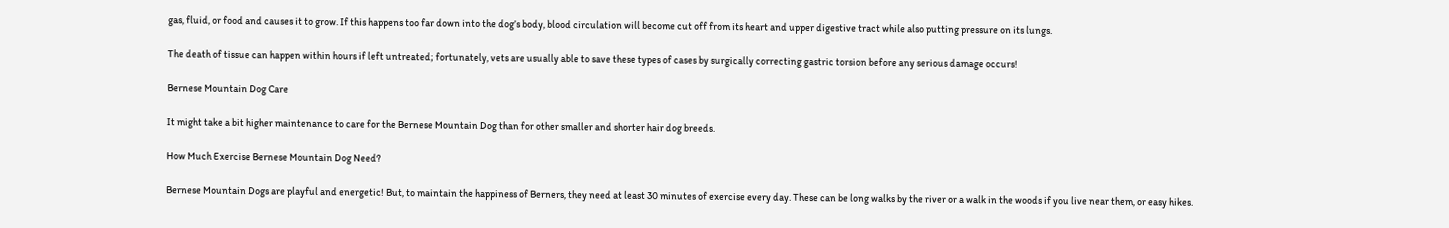gas, fluid, or food and causes it to grow. If this happens too far down into the dog’s body, blood circulation will become cut off from its heart and upper digestive tract while also putting pressure on its lungs.

The death of tissue can happen within hours if left untreated; fortunately, vets are usually able to save these types of cases by surgically correcting gastric torsion before any serious damage occurs!

Bernese Mountain Dog Care

It might take a bit higher maintenance to care for the Bernese Mountain Dog than for other smaller and shorter hair dog breeds.

How Much Exercise Bernese Mountain Dog Need?

Bernese Mountain Dogs are playful and energetic! But, to maintain the happiness of Berners, they need at least 30 minutes of exercise every day. These can be long walks by the river or a walk in the woods if you live near them, or easy hikes.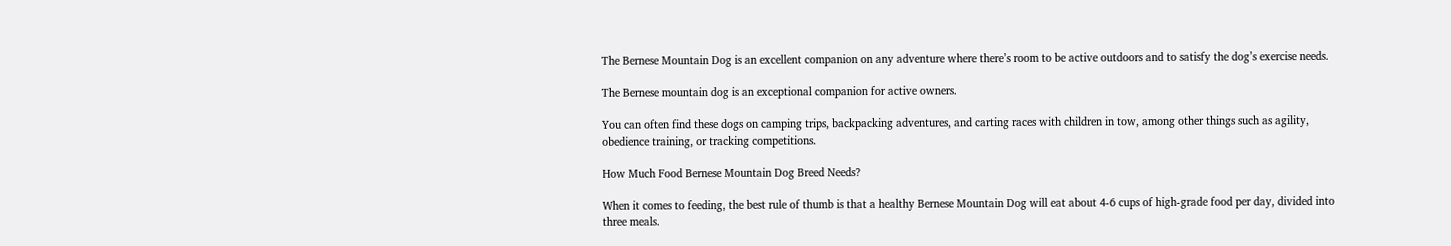The Bernese Mountain Dog is an excellent companion on any adventure where there’s room to be active outdoors and to satisfy the dog’s exercise needs.

The Bernese mountain dog is an exceptional companion for active owners.

You can often find these dogs on camping trips, backpacking adventures, and carting races with children in tow, among other things such as agility, obedience training, or tracking competitions.

How Much Food Bernese Mountain Dog Breed Needs?

When it comes to feeding, the best rule of thumb is that a healthy Bernese Mountain Dog will eat about 4-6 cups of high-grade food per day, divided into three meals.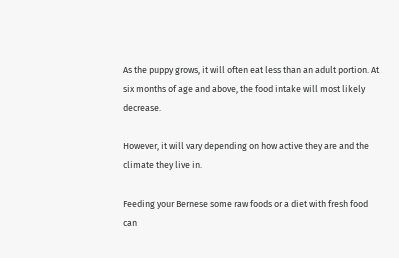As the puppy grows, it will often eat less than an adult portion. At six months of age and above, the food intake will most likely decrease.

However, it will vary depending on how active they are and the climate they live in.

Feeding your Bernese some raw foods or a diet with fresh food can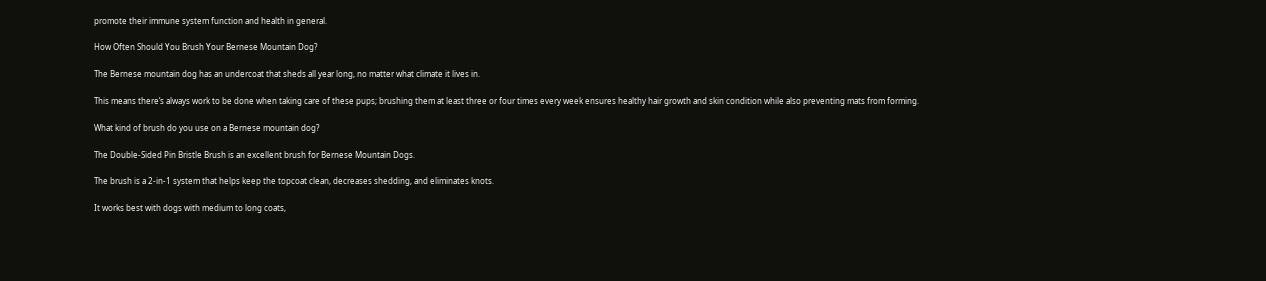promote their immune system function and health in general.

How Often Should You Brush Your Bernese Mountain Dog?

The Bernese mountain dog has an undercoat that sheds all year long, no matter what climate it lives in.

This means there’s always work to be done when taking care of these pups; brushing them at least three or four times every week ensures healthy hair growth and skin condition while also preventing mats from forming.

What kind of brush do you use on a Bernese mountain dog?

The Double-Sided Pin Bristle Brush is an excellent brush for Bernese Mountain Dogs.

The brush is a 2-in-1 system that helps keep the topcoat clean, decreases shedding, and eliminates knots.

It works best with dogs with medium to long coats,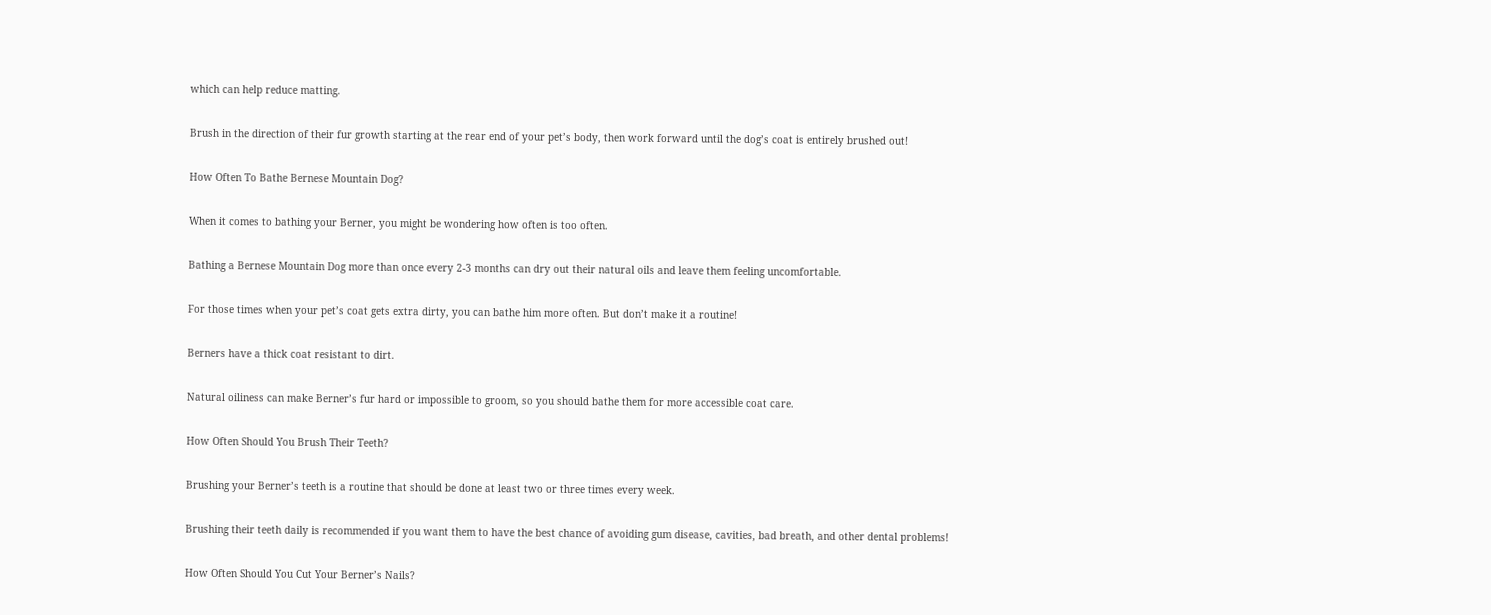which can help reduce matting.

Brush in the direction of their fur growth starting at the rear end of your pet’s body, then work forward until the dog’s coat is entirely brushed out!

How Often To Bathe Bernese Mountain Dog?

When it comes to bathing your Berner, you might be wondering how often is too often.

Bathing a Bernese Mountain Dog more than once every 2-3 months can dry out their natural oils and leave them feeling uncomfortable.

For those times when your pet’s coat gets extra dirty, you can bathe him more often. But don’t make it a routine!

Berners have a thick coat resistant to dirt.

Natural oiliness can make Berner’s fur hard or impossible to groom, so you should bathe them for more accessible coat care.

How Often Should You Brush Their Teeth?

Brushing your Berner’s teeth is a routine that should be done at least two or three times every week.

Brushing their teeth daily is recommended if you want them to have the best chance of avoiding gum disease, cavities, bad breath, and other dental problems!

How Often Should You Cut Your Berner’s Nails?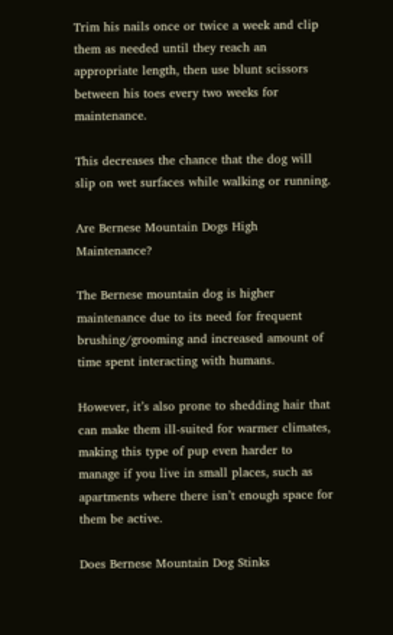Trim his nails once or twice a week and clip them as needed until they reach an appropriate length, then use blunt scissors between his toes every two weeks for maintenance.

This decreases the chance that the dog will slip on wet surfaces while walking or running.

Are Bernese Mountain Dogs High Maintenance?

The Bernese mountain dog is higher maintenance due to its need for frequent brushing/grooming and increased amount of time spent interacting with humans.

However, it’s also prone to shedding hair that can make them ill-suited for warmer climates, making this type of pup even harder to manage if you live in small places, such as apartments where there isn’t enough space for them be active.

Does Bernese Mountain Dog Stinks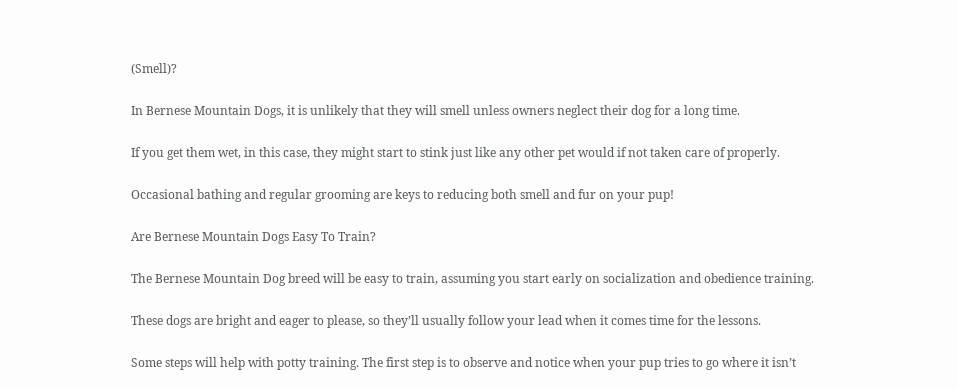(Smell)?

In Bernese Mountain Dogs, it is unlikely that they will smell unless owners neglect their dog for a long time.

If you get them wet, in this case, they might start to stink just like any other pet would if not taken care of properly.

Occasional bathing and regular grooming are keys to reducing both smell and fur on your pup!

Are Bernese Mountain Dogs Easy To Train?

The Bernese Mountain Dog breed will be easy to train, assuming you start early on socialization and obedience training.

These dogs are bright and eager to please, so they’ll usually follow your lead when it comes time for the lessons.

Some steps will help with potty training. The first step is to observe and notice when your pup tries to go where it isn’t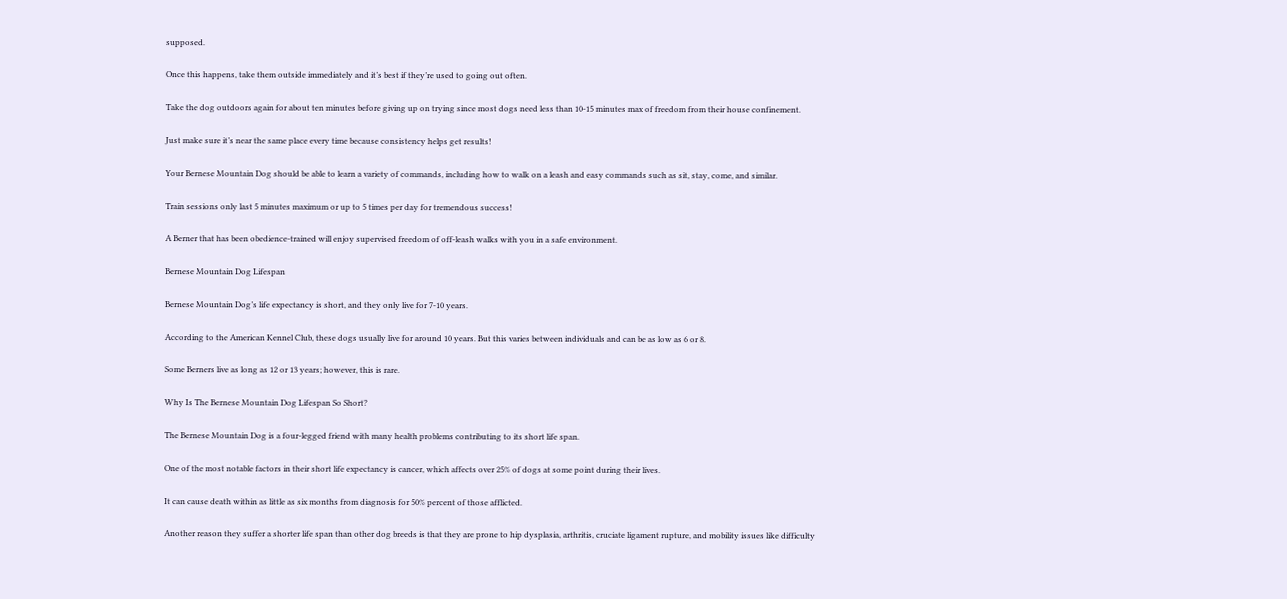supposed.

Once this happens, take them outside immediately and it’s best if they’re used to going out often.

Take the dog outdoors again for about ten minutes before giving up on trying since most dogs need less than 10-15 minutes max of freedom from their house confinement.

Just make sure it’s near the same place every time because consistency helps get results!

Your Bernese Mountain Dog should be able to learn a variety of commands, including how to walk on a leash and easy commands such as sit, stay, come, and similar.

Train sessions only last 5 minutes maximum or up to 5 times per day for tremendous success!

A Berner that has been obedience-trained will enjoy supervised freedom of off-leash walks with you in a safe environment.

Bernese Mountain Dog Lifespan

Bernese Mountain Dog’s life expectancy is short, and they only live for 7-10 years.

According to the American Kennel Club, these dogs usually live for around 10 years. But this varies between individuals and can be as low as 6 or 8.

Some Berners live as long as 12 or 13 years; however, this is rare.

Why Is The Bernese Mountain Dog Lifespan So Short?

The Bernese Mountain Dog is a four-legged friend with many health problems contributing to its short life span.

One of the most notable factors in their short life expectancy is cancer, which affects over 25% of dogs at some point during their lives.

It can cause death within as little as six months from diagnosis for 50% percent of those afflicted.

Another reason they suffer a shorter life span than other dog breeds is that they are prone to hip dysplasia, arthritis, cruciate ligament rupture, and mobility issues like difficulty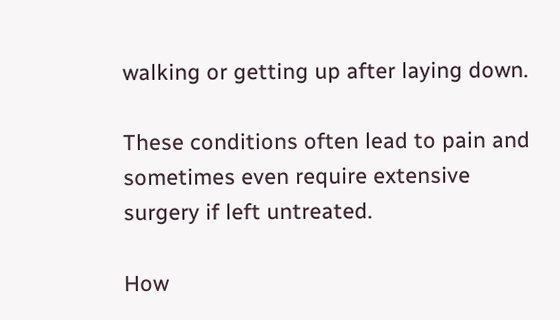walking or getting up after laying down.

These conditions often lead to pain and sometimes even require extensive surgery if left untreated.

How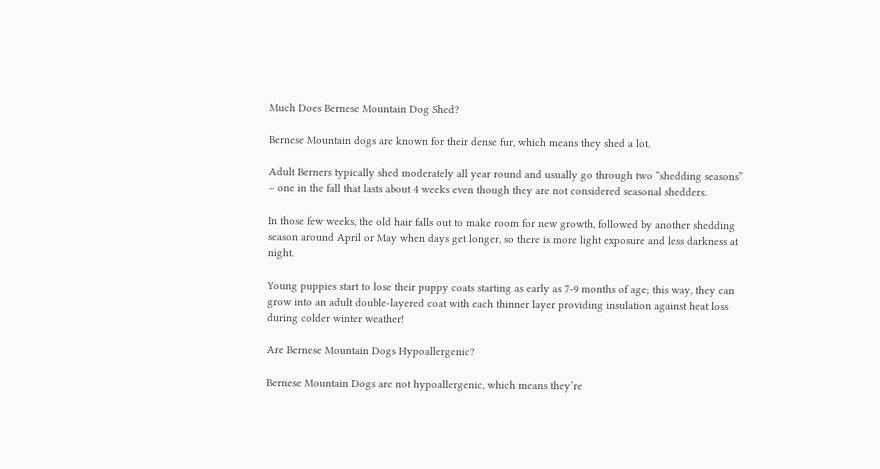Much Does Bernese Mountain Dog Shed?

Bernese Mountain dogs are known for their dense fur, which means they shed a lot.

Adult Berners typically shed moderately all year round and usually go through two “shedding seasons” – one in the fall that lasts about 4 weeks even though they are not considered seasonal shedders.

In those few weeks, the old hair falls out to make room for new growth, followed by another shedding season around April or May when days get longer, so there is more light exposure and less darkness at night.

Young puppies start to lose their puppy coats starting as early as 7-9 months of age; this way, they can grow into an adult double-layered coat with each thinner layer providing insulation against heat loss during colder winter weather!

Are Bernese Mountain Dogs Hypoallergenic?

Bernese Mountain Dogs are not hypoallergenic, which means they’re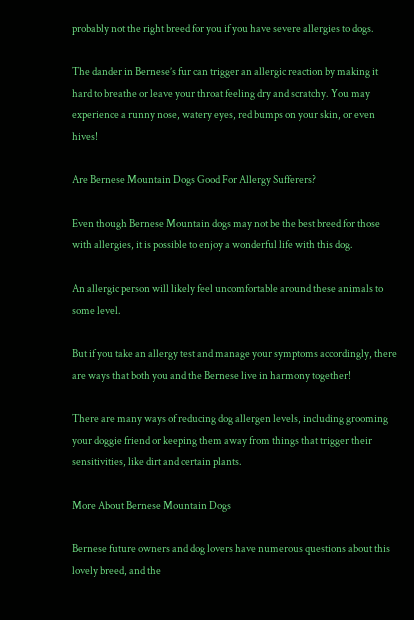probably not the right breed for you if you have severe allergies to dogs.

The dander in Bernese’s fur can trigger an allergic reaction by making it hard to breathe or leave your throat feeling dry and scratchy. You may experience a runny nose, watery eyes, red bumps on your skin, or even hives!

Are Bernese Mountain Dogs Good For Allergy Sufferers?

Even though Bernese Mountain dogs may not be the best breed for those with allergies, it is possible to enjoy a wonderful life with this dog.

An allergic person will likely feel uncomfortable around these animals to some level.

But if you take an allergy test and manage your symptoms accordingly, there are ways that both you and the Bernese live in harmony together!

There are many ways of reducing dog allergen levels, including grooming your doggie friend or keeping them away from things that trigger their sensitivities, like dirt and certain plants.

More About Bernese Mountain Dogs

Bernese future owners and dog lovers have numerous questions about this lovely breed, and the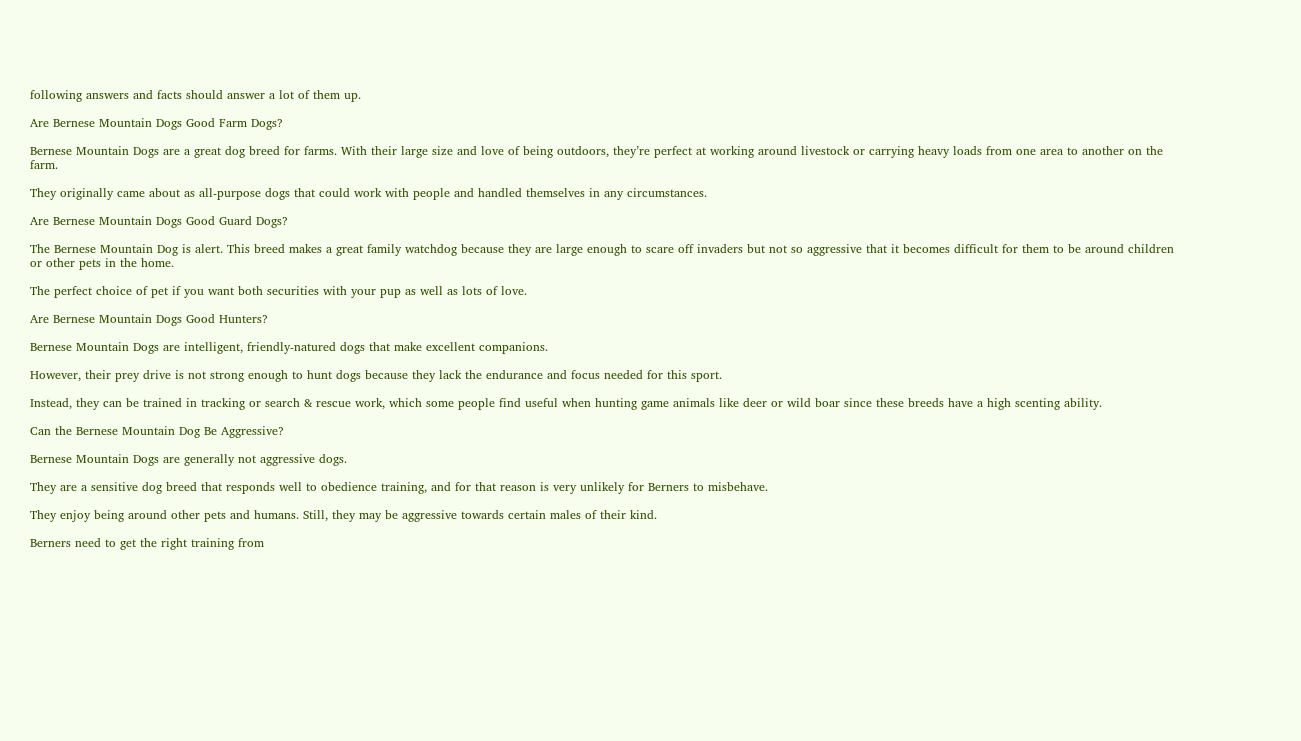following answers and facts should answer a lot of them up.

Are Bernese Mountain Dogs Good Farm Dogs?

Bernese Mountain Dogs are a great dog breed for farms. With their large size and love of being outdoors, they’re perfect at working around livestock or carrying heavy loads from one area to another on the farm.

They originally came about as all-purpose dogs that could work with people and handled themselves in any circumstances.

Are Bernese Mountain Dogs Good Guard Dogs?

The Bernese Mountain Dog is alert. This breed makes a great family watchdog because they are large enough to scare off invaders but not so aggressive that it becomes difficult for them to be around children or other pets in the home.

The perfect choice of pet if you want both securities with your pup as well as lots of love.

Are Bernese Mountain Dogs Good Hunters?

Bernese Mountain Dogs are intelligent, friendly-natured dogs that make excellent companions.

However, their prey drive is not strong enough to hunt dogs because they lack the endurance and focus needed for this sport.

Instead, they can be trained in tracking or search & rescue work, which some people find useful when hunting game animals like deer or wild boar since these breeds have a high scenting ability.

Can the Bernese Mountain Dog Be Aggressive?

Bernese Mountain Dogs are generally not aggressive dogs.

They are a sensitive dog breed that responds well to obedience training, and for that reason is very unlikely for Berners to misbehave.

They enjoy being around other pets and humans. Still, they may be aggressive towards certain males of their kind.

Berners need to get the right training from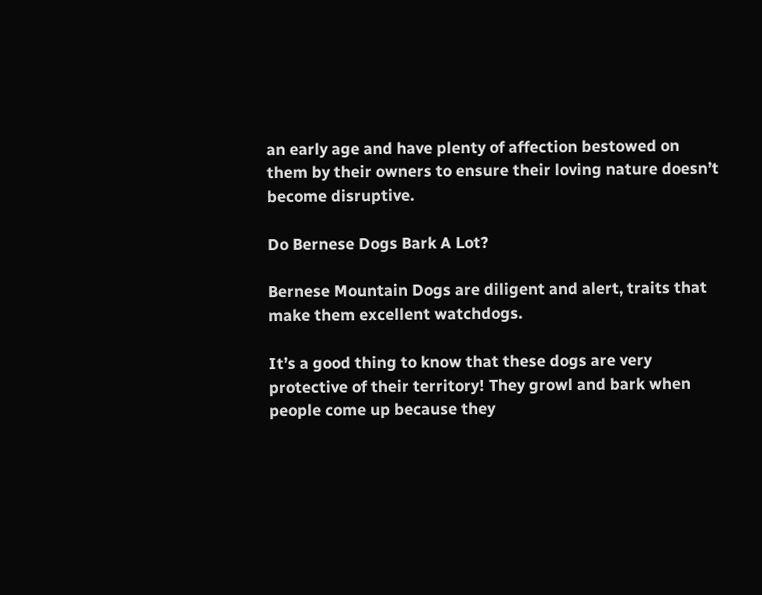an early age and have plenty of affection bestowed on them by their owners to ensure their loving nature doesn’t become disruptive.

Do Bernese Dogs Bark A Lot?

Bernese Mountain Dogs are diligent and alert, traits that make them excellent watchdogs.

It’s a good thing to know that these dogs are very protective of their territory! They growl and bark when people come up because they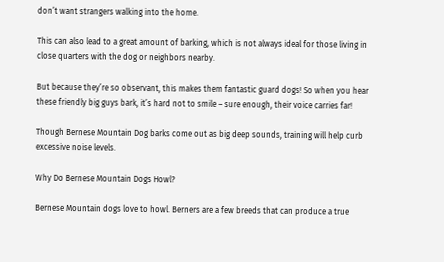don’t want strangers walking into the home.

This can also lead to a great amount of barking, which is not always ideal for those living in close quarters with the dog or neighbors nearby.

But because they’re so observant, this makes them fantastic guard dogs! So when you hear these friendly big guys bark, it’s hard not to smile – sure enough, their voice carries far!

Though Bernese Mountain Dog barks come out as big deep sounds, training will help curb excessive noise levels.

Why Do Bernese Mountain Dogs Howl?

Bernese Mountain dogs love to howl. Berners are a few breeds that can produce a true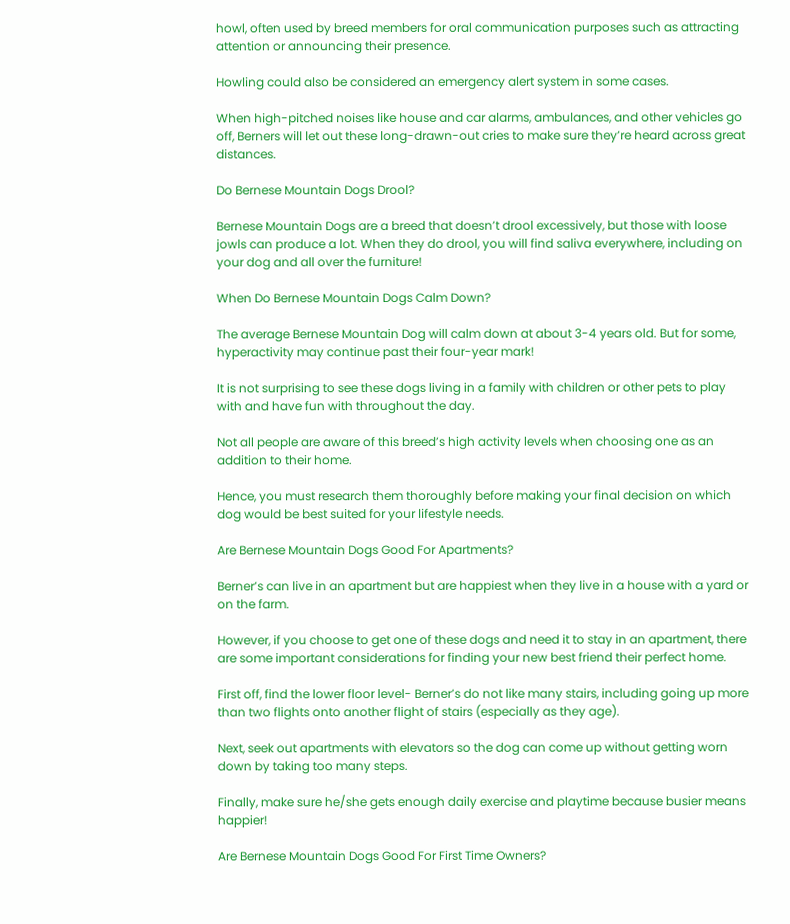howl, often used by breed members for oral communication purposes such as attracting attention or announcing their presence.

Howling could also be considered an emergency alert system in some cases.

When high-pitched noises like house and car alarms, ambulances, and other vehicles go off, Berners will let out these long-drawn-out cries to make sure they’re heard across great distances.

Do Bernese Mountain Dogs Drool?

Bernese Mountain Dogs are a breed that doesn’t drool excessively, but those with loose jowls can produce a lot. When they do drool, you will find saliva everywhere, including on your dog and all over the furniture!

When Do Bernese Mountain Dogs Calm Down?

The average Bernese Mountain Dog will calm down at about 3-4 years old. But for some, hyperactivity may continue past their four-year mark!

It is not surprising to see these dogs living in a family with children or other pets to play with and have fun with throughout the day.

Not all people are aware of this breed’s high activity levels when choosing one as an addition to their home.

Hence, you must research them thoroughly before making your final decision on which dog would be best suited for your lifestyle needs.

Are Bernese Mountain Dogs Good For Apartments?

Berner’s can live in an apartment but are happiest when they live in a house with a yard or on the farm.

However, if you choose to get one of these dogs and need it to stay in an apartment, there are some important considerations for finding your new best friend their perfect home.

First off, find the lower floor level- Berner’s do not like many stairs, including going up more than two flights onto another flight of stairs (especially as they age).

Next, seek out apartments with elevators so the dog can come up without getting worn down by taking too many steps.

Finally, make sure he/she gets enough daily exercise and playtime because busier means happier!

Are Bernese Mountain Dogs Good For First Time Owners?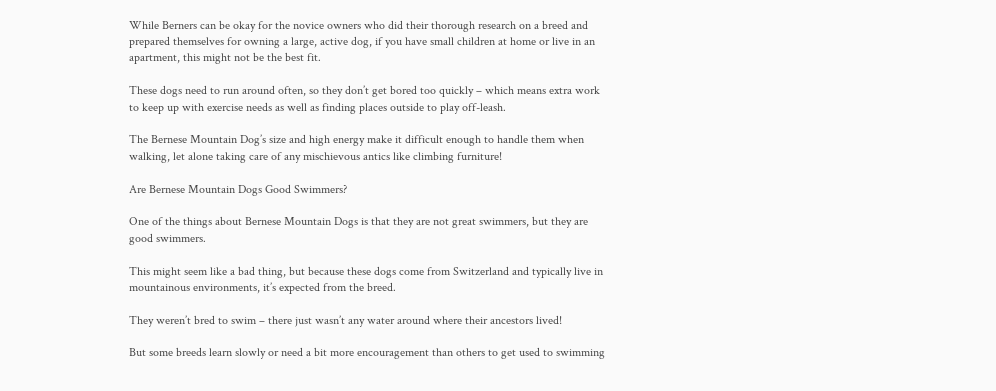While Berners can be okay for the novice owners who did their thorough research on a breed and prepared themselves for owning a large, active dog, if you have small children at home or live in an apartment, this might not be the best fit.

These dogs need to run around often, so they don’t get bored too quickly – which means extra work to keep up with exercise needs as well as finding places outside to play off-leash.

The Bernese Mountain Dog’s size and high energy make it difficult enough to handle them when walking, let alone taking care of any mischievous antics like climbing furniture!

Are Bernese Mountain Dogs Good Swimmers?

One of the things about Bernese Mountain Dogs is that they are not great swimmers, but they are good swimmers.

This might seem like a bad thing, but because these dogs come from Switzerland and typically live in mountainous environments, it’s expected from the breed.

They weren’t bred to swim – there just wasn’t any water around where their ancestors lived!

But some breeds learn slowly or need a bit more encouragement than others to get used to swimming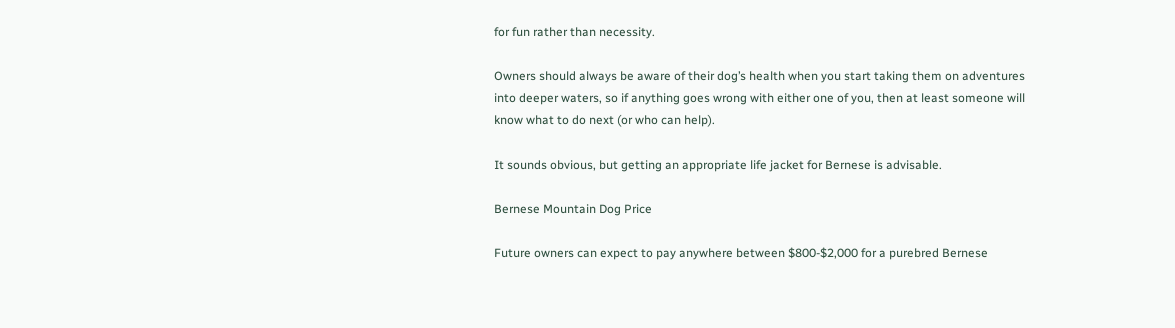for fun rather than necessity.

Owners should always be aware of their dog’s health when you start taking them on adventures into deeper waters, so if anything goes wrong with either one of you, then at least someone will know what to do next (or who can help).

It sounds obvious, but getting an appropriate life jacket for Bernese is advisable.

Bernese Mountain Dog Price

Future owners can expect to pay anywhere between $800-$2,000 for a purebred Bernese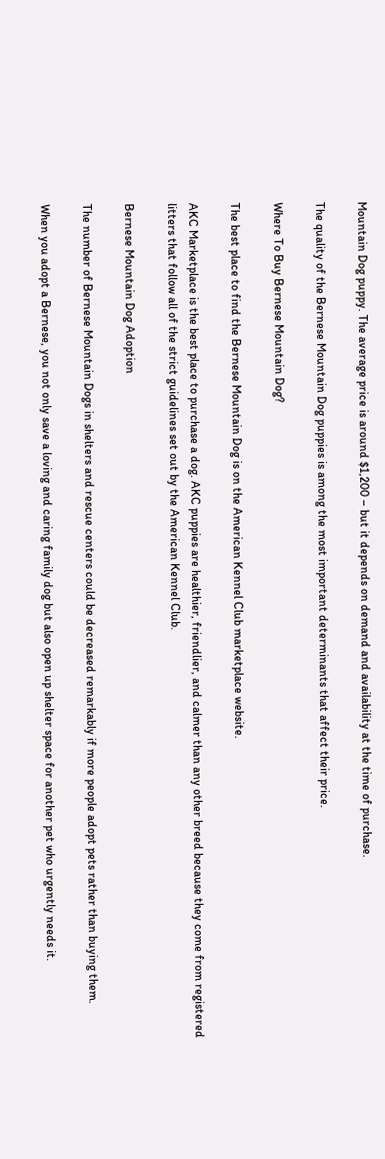Mountain Dog puppy. The average price is around $1,200 – but it depends on demand and availability at the time of purchase.

The quality of the Bernese Mountain Dog puppies is among the most important determinants that affect their price.

Where To Buy Bernese Mountain Dog?

The best place to find the Bernese Mountain Dog is on the American Kennel Club marketplace website.

AKC Marketplace is the best place to purchase a dog. AKC puppies are healthier, friendlier, and calmer than any other breed because they come from registered litters that follow all of the strict guidelines set out by the American Kennel Club.

Bernese Mountain Dog Adoption

The number of Bernese Mountain Dogs in shelters and rescue centers could be decreased remarkably if more people adopt pets rather than buying them.

When you adopt a Bernese, you not only save a loving and caring family dog but also open up shelter space for another pet who urgently needs it.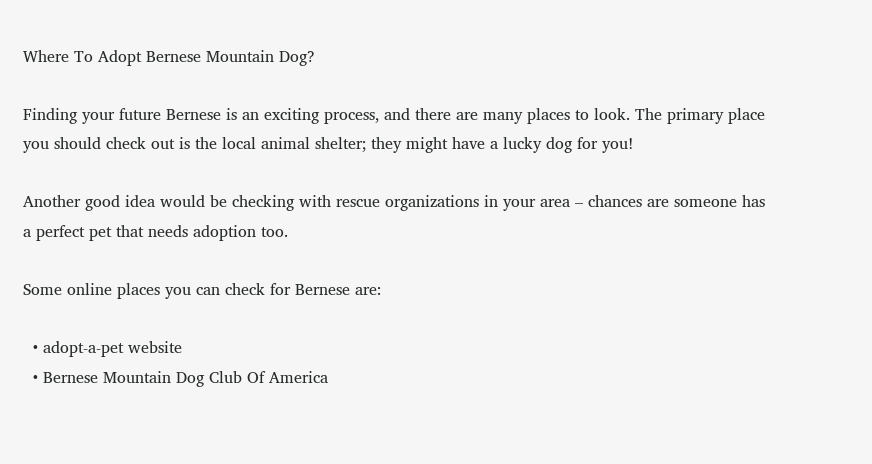Where To Adopt Bernese Mountain Dog?

Finding your future Bernese is an exciting process, and there are many places to look. The primary place you should check out is the local animal shelter; they might have a lucky dog for you!

Another good idea would be checking with rescue organizations in your area – chances are someone has a perfect pet that needs adoption too.

Some online places you can check for Bernese are:

  • adopt-a-pet website
  • Bernese Mountain Dog Club Of America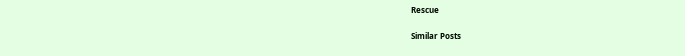Rescue

Similar Posts